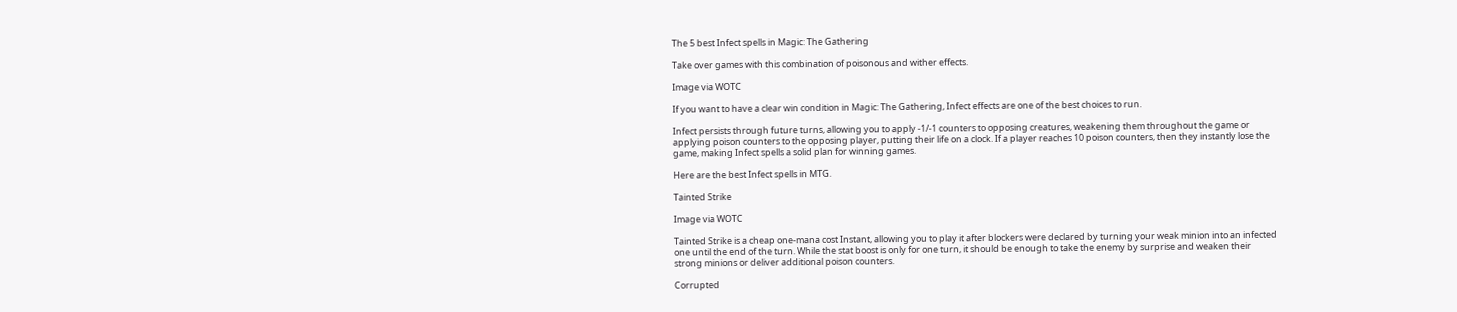The 5 best Infect spells in Magic: The Gathering

Take over games with this combination of poisonous and wither effects.

Image via WOTC

If you want to have a clear win condition in Magic: The Gathering, Infect effects are one of the best choices to run.

Infect persists through future turns, allowing you to apply -1/-1 counters to opposing creatures, weakening them throughout the game or applying poison counters to the opposing player, putting their life on a clock. If a player reaches 10 poison counters, then they instantly lose the game, making Infect spells a solid plan for winning games.

Here are the best Infect spells in MTG.

Tainted Strike

Image via WOTC

Tainted Strike is a cheap one-mana cost Instant, allowing you to play it after blockers were declared by turning your weak minion into an infected one until the end of the turn. While the stat boost is only for one turn, it should be enough to take the enemy by surprise and weaken their strong minions or deliver additional poison counters.

Corrupted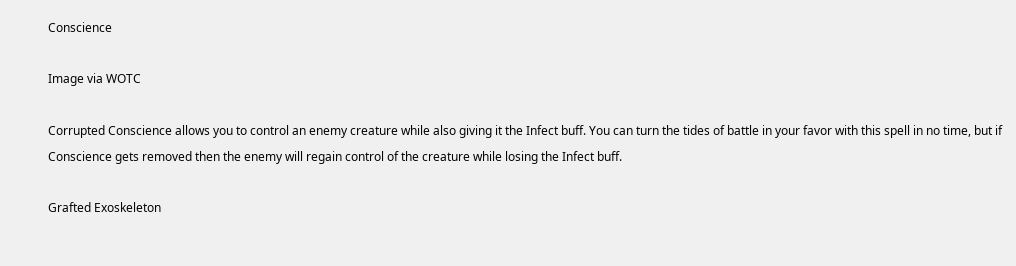Conscience

Image via WOTC

Corrupted Conscience allows you to control an enemy creature while also giving it the Infect buff. You can turn the tides of battle in your favor with this spell in no time, but if Conscience gets removed then the enemy will regain control of the creature while losing the Infect buff.

Grafted Exoskeleton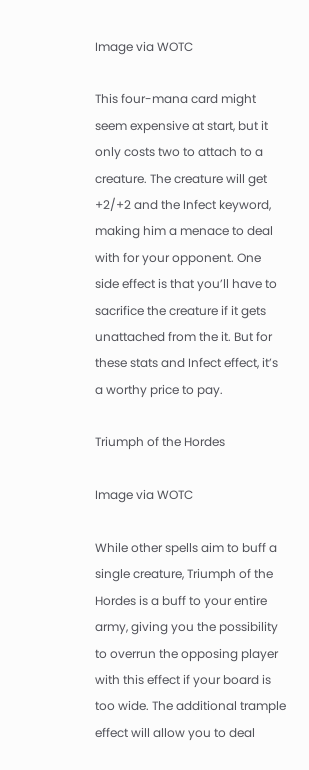Image via WOTC

This four-mana card might seem expensive at start, but it only costs two to attach to a creature. The creature will get +2/+2 and the Infect keyword, making him a menace to deal with for your opponent. One side effect is that you’ll have to sacrifice the creature if it gets unattached from the it. But for these stats and Infect effect, it’s a worthy price to pay.

Triumph of the Hordes

Image via WOTC

While other spells aim to buff a single creature, Triumph of the Hordes is a buff to your entire army, giving you the possibility to overrun the opposing player with this effect if your board is too wide. The additional trample effect will allow you to deal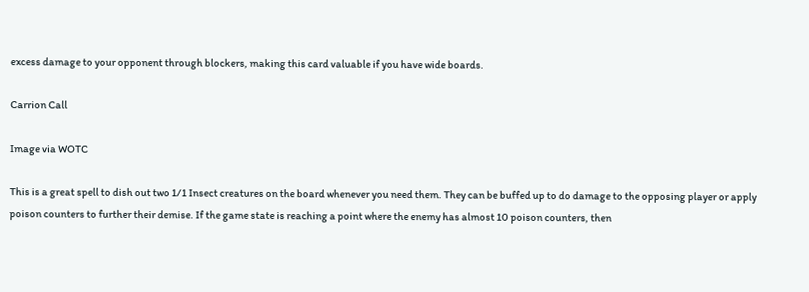excess damage to your opponent through blockers, making this card valuable if you have wide boards.

Carrion Call

Image via WOTC

This is a great spell to dish out two 1/1 Insect creatures on the board whenever you need them. They can be buffed up to do damage to the opposing player or apply poison counters to further their demise. If the game state is reaching a point where the enemy has almost 10 poison counters, then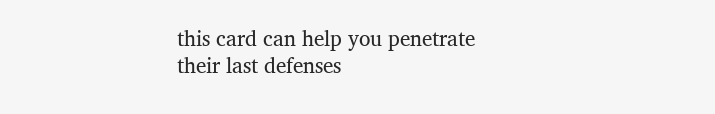this card can help you penetrate their last defenses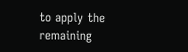to apply the remaining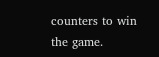counters to win the game.